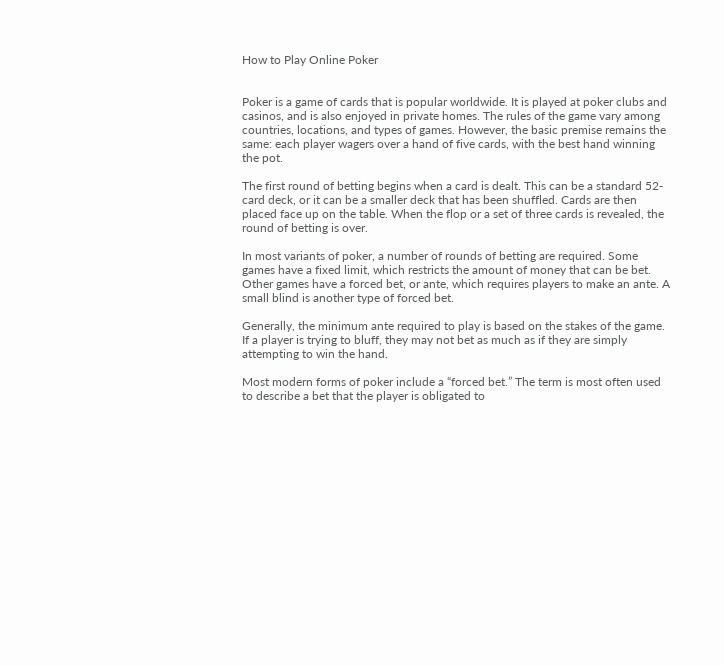How to Play Online Poker


Poker is a game of cards that is popular worldwide. It is played at poker clubs and casinos, and is also enjoyed in private homes. The rules of the game vary among countries, locations, and types of games. However, the basic premise remains the same: each player wagers over a hand of five cards, with the best hand winning the pot.

The first round of betting begins when a card is dealt. This can be a standard 52-card deck, or it can be a smaller deck that has been shuffled. Cards are then placed face up on the table. When the flop or a set of three cards is revealed, the round of betting is over.

In most variants of poker, a number of rounds of betting are required. Some games have a fixed limit, which restricts the amount of money that can be bet. Other games have a forced bet, or ante, which requires players to make an ante. A small blind is another type of forced bet.

Generally, the minimum ante required to play is based on the stakes of the game. If a player is trying to bluff, they may not bet as much as if they are simply attempting to win the hand.

Most modern forms of poker include a “forced bet.” The term is most often used to describe a bet that the player is obligated to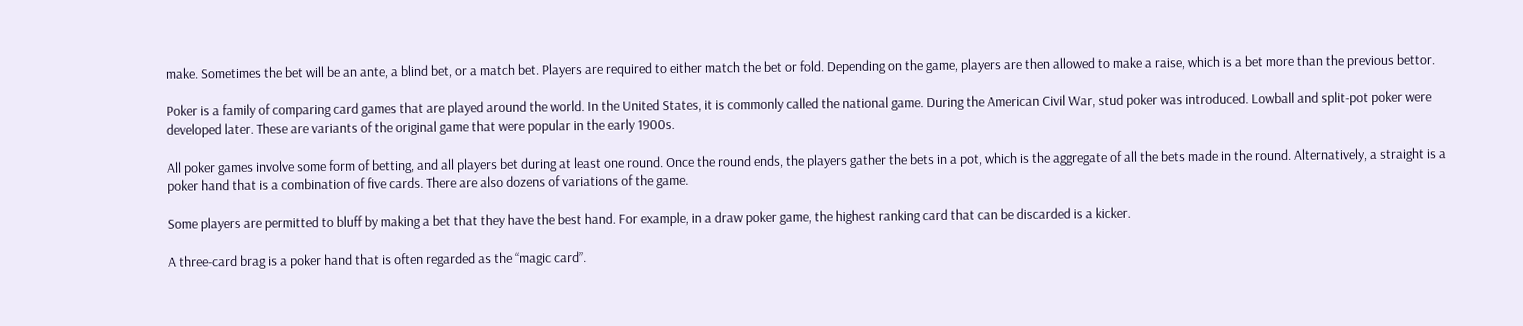make. Sometimes the bet will be an ante, a blind bet, or a match bet. Players are required to either match the bet or fold. Depending on the game, players are then allowed to make a raise, which is a bet more than the previous bettor.

Poker is a family of comparing card games that are played around the world. In the United States, it is commonly called the national game. During the American Civil War, stud poker was introduced. Lowball and split-pot poker were developed later. These are variants of the original game that were popular in the early 1900s.

All poker games involve some form of betting, and all players bet during at least one round. Once the round ends, the players gather the bets in a pot, which is the aggregate of all the bets made in the round. Alternatively, a straight is a poker hand that is a combination of five cards. There are also dozens of variations of the game.

Some players are permitted to bluff by making a bet that they have the best hand. For example, in a draw poker game, the highest ranking card that can be discarded is a kicker.

A three-card brag is a poker hand that is often regarded as the “magic card”.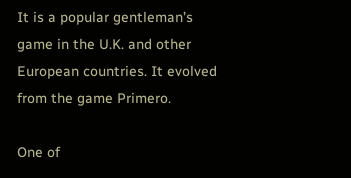It is a popular gentleman’s game in the U.K. and other European countries. It evolved from the game Primero.

One of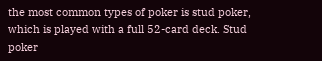the most common types of poker is stud poker, which is played with a full 52-card deck. Stud poker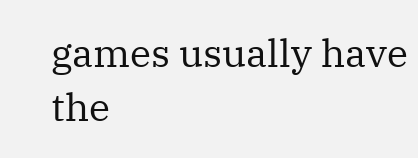games usually have the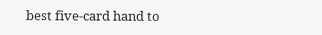best five-card hand to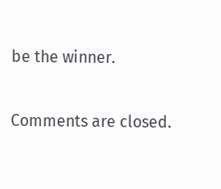be the winner.

Comments are closed.